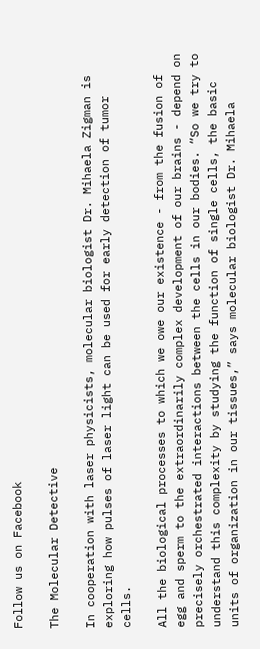Follow us on Facebook

The Molecular Detective

In cooperation with laser physicists, molecular biologist Dr. Mihaela Zigman is exploring how pulses of laser light can be used for early detection of tumor cells.

All the biological processes to which we owe our existence - from the fusion of egg and sperm to the extraordinarily complex development of our brains - depend on precisely orchestrated interactions between the cells in our bodies. “So we try to understand this complexity by studying the function of single cells, the basic units of organization in our tissues,” says molecular biologist Dr. Mihaela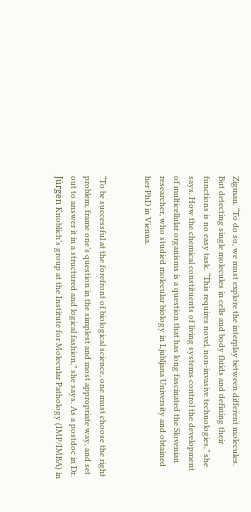Zigman. “To do so, we must explore the interplay between different molecules. But detecting single molecules in cells and body fluids and defining their functions is no easy task. “This requires novel, non-invasive technologies,” she says. How the chemical constituents of living systems control the development of multicellular organisms is a question that has long fascinated the Slovenian researcher, who studied molecular biology in Ljubljana University and obtained her PhD in Vienna.


“To be successful at the forefront of biological science, one must choose the right problem, frame one’s question in the simplest and most appropriate way, and set out to answer it in a structured and logical fashion,” she says. As a postdoc in Dr. Jürgen Knoblich’s group at the Institute for Molecular Pathology (IMP/IMBA) in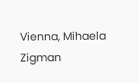Vienna, Mihaela Zigman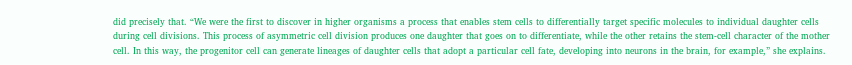did precisely that. “We were the first to discover in higher organisms a process that enables stem cells to differentially target specific molecules to individual daughter cells during cell divisions. This process of asymmetric cell division produces one daughter that goes on to differentiate, while the other retains the stem-cell character of the mother cell. In this way, the progenitor cell can generate lineages of daughter cells that adopt a particular cell fate, developing into neurons in the brain, for example,” she explains.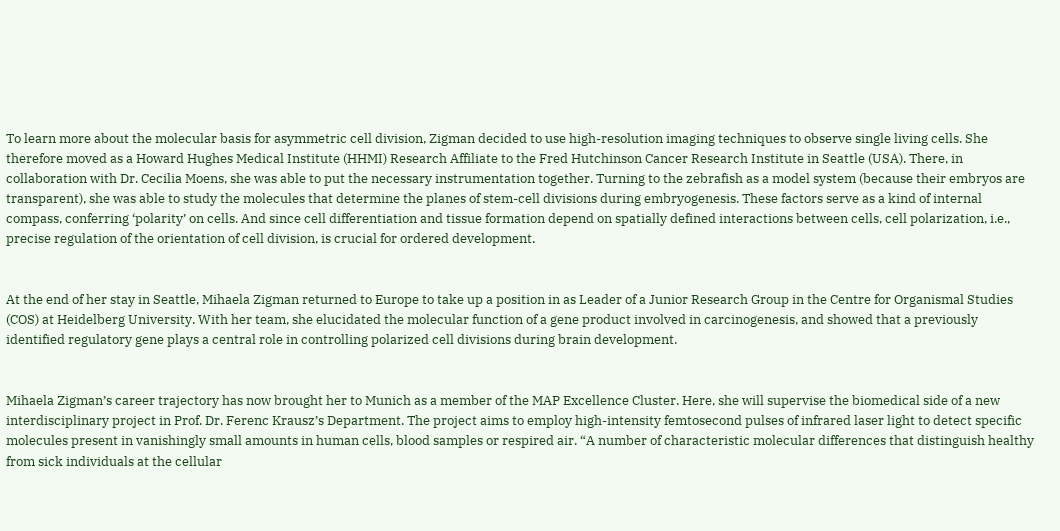To learn more about the molecular basis for asymmetric cell division, Zigman decided to use high-resolution imaging techniques to observe single living cells. She therefore moved as a Howard Hughes Medical Institute (HHMI) Research Affiliate to the Fred Hutchinson Cancer Research Institute in Seattle (USA). There, in collaboration with Dr. Cecilia Moens, she was able to put the necessary instrumentation together. Turning to the zebrafish as a model system (because their embryos are transparent), she was able to study the molecules that determine the planes of stem-cell divisions during embryogenesis. These factors serve as a kind of internal compass, conferring ‘polarity’ on cells. And since cell differentiation and tissue formation depend on spatially defined interactions between cells, cell polarization, i.e., precise regulation of the orientation of cell division, is crucial for ordered development.


At the end of her stay in Seattle, Mihaela Zigman returned to Europe to take up a position in as Leader of a Junior Research Group in the Centre for Organismal Studies (COS) at Heidelberg University. With her team, she elucidated the molecular function of a gene product involved in carcinogenesis, and showed that a previously identified regulatory gene plays a central role in controlling polarized cell divisions during brain development.


Mihaela Zigman’s career trajectory has now brought her to Munich as a member of the MAP Excellence Cluster. Here, she will supervise the biomedical side of a new interdisciplinary project in Prof. Dr. Ferenc Krausz’s Department. The project aims to employ high-intensity femtosecond pulses of infrared laser light to detect specific molecules present in vanishingly small amounts in human cells, blood samples or respired air. “A number of characteristic molecular differences that distinguish healthy from sick individuals at the cellular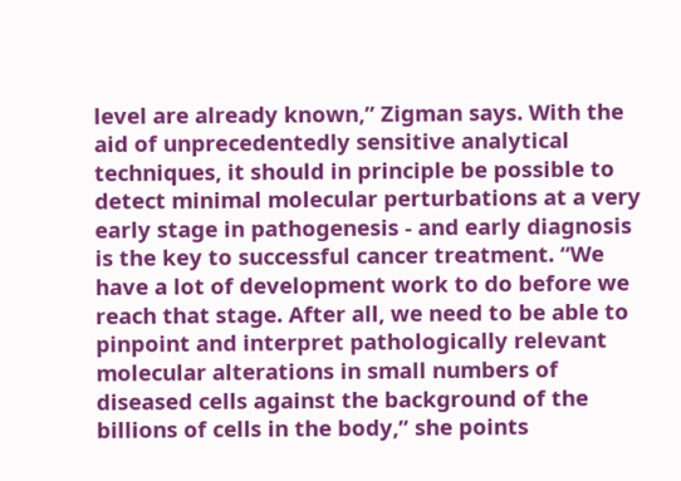level are already known,” Zigman says. With the aid of unprecedentedly sensitive analytical techniques, it should in principle be possible to detect minimal molecular perturbations at a very early stage in pathogenesis - and early diagnosis is the key to successful cancer treatment. “We have a lot of development work to do before we reach that stage. After all, we need to be able to pinpoint and interpret pathologically relevant molecular alterations in small numbers of diseased cells against the background of the billions of cells in the body,” she points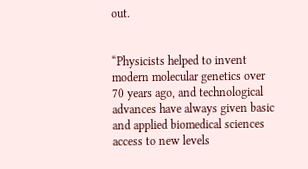out.


“Physicists helped to invent modern molecular genetics over 70 years ago, and technological advances have always given basic and applied biomedical sciences access to new levels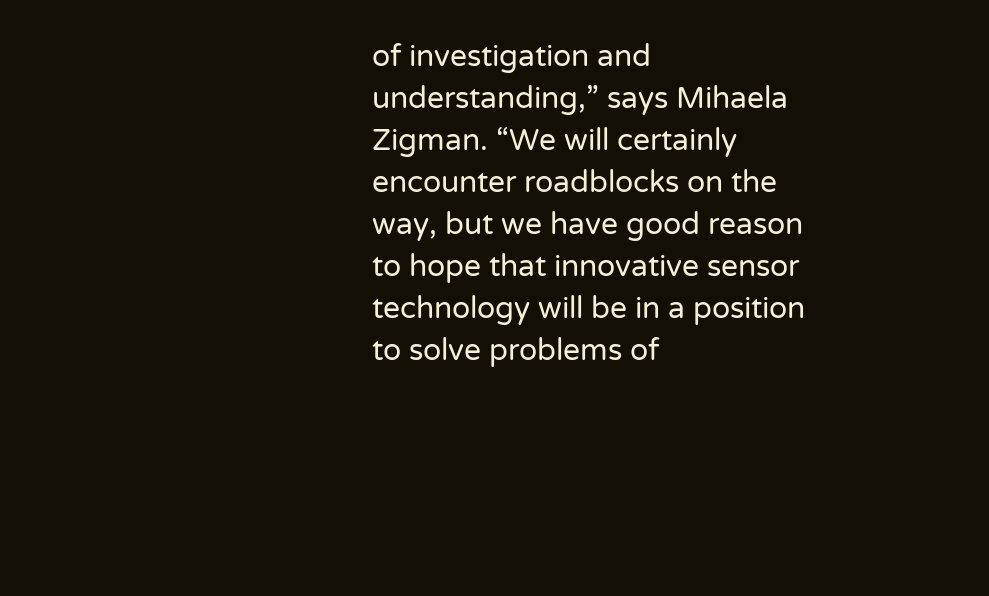of investigation and understanding,” says Mihaela Zigman. “We will certainly encounter roadblocks on the way, but we have good reason to hope that innovative sensor technology will be in a position to solve problems of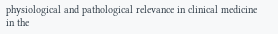physiological and pathological relevance in clinical medicine in the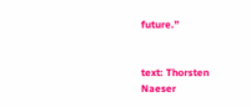future.”


text: Thorsten Naeser